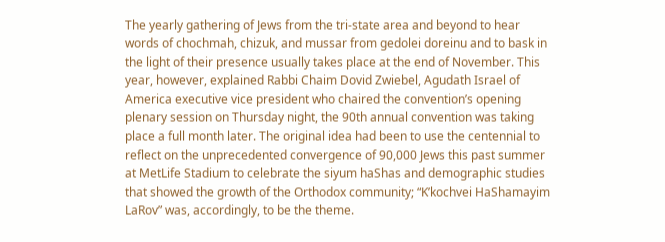The yearly gathering of Jews from the tri-state area and beyond to hear words of chochmah, chizuk, and mussar from gedolei doreinu and to bask in the light of their presence usually takes place at the end of November. This year, however, explained Rabbi Chaim Dovid Zwiebel, Agudath Israel of America executive vice president who chaired the convention’s opening plenary session on Thursday night, the 90th annual convention was taking place a full month later. The original idea had been to use the centennial to reflect on the unprecedented convergence of 90,000 Jews this past summer at MetLife Stadium to celebrate the siyum haShas and demographic studies that showed the growth of the Orthodox community; “K’kochvei HaShamayim LaRov” was, accordingly, to be the theme.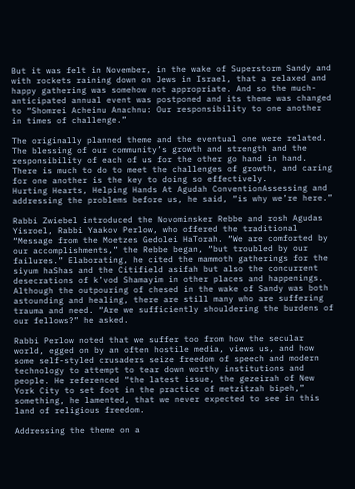But it was felt in November, in the wake of Superstorm Sandy and with rockets raining down on Jews in Israel, that a relaxed and happy gathering was somehow not appropriate. And so the much-anticipated annual event was postponed and its theme was changed to “Shomrei Acheinu Anachnu: Our responsibility to one another in times of challenge.”

The originally planned theme and the eventual one were related. The blessing of our community’s growth and strength and the responsibility of each of us for the other go hand in hand. There is much to do to meet the challenges of growth, and caring for one another is the key to doing so effectively.
Hurting Hearts, Helping Hands At Agudah ConventionAssessing and addressing the problems before us, he said, “is why we’re here.”

Rabbi Zwiebel introduced the Novominsker Rebbe and rosh Agudas Yisroel, Rabbi Yaakov Perlow, who offered the traditional “Message from the Moetzes Gedolei HaTorah. “We are comforted by our accomplishments,” the Rebbe began, “but troubled by our failures.” Elaborating, he cited the mammoth gatherings for the siyum haShas and the Citifield asifah but also the concurrent desecrations of k’vod Shamayim in other places and happenings. Although the outpouring of chesed in the wake of Sandy was both astounding and healing, there are still many who are suffering trauma and need. “Are we sufficiently shouldering the burdens of our fellows?” he asked.

Rabbi Perlow noted that we suffer too from how the secular world, egged on by an often hostile media, views us, and how some self-styled crusaders seize freedom of speech and modern technology to attempt to tear down worthy institutions and people. He referenced “the latest issue, the gezeirah of New York City to set foot in the practice of metzitzah bipeh,” something, he lamented, that we never expected to see in this land of religious freedom.

Addressing the theme on a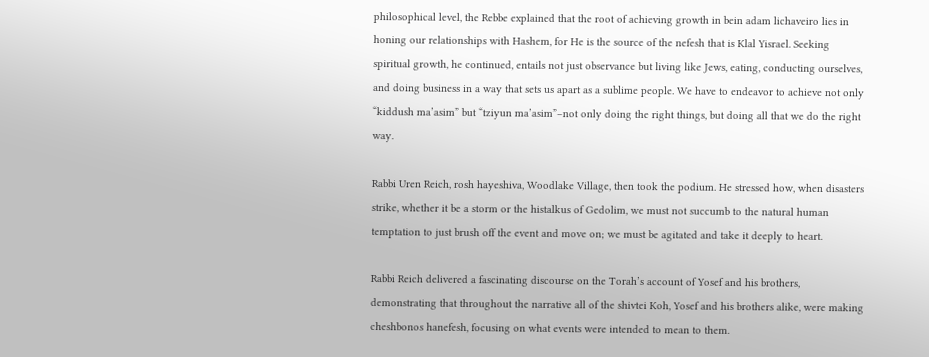philosophical level, the Rebbe explained that the root of achieving growth in bein adam lichaveiro lies in honing our relationships with Hashem, for He is the source of the nefesh that is Klal Yisrael. Seeking spiritual growth, he continued, entails not just observance but living like Jews, eating, conducting ourselves, and doing business in a way that sets us apart as a sublime people. We have to endeavor to achieve not only “kiddush ma’asim” but “tziyun ma’asim”–not only doing the right things, but doing all that we do the right way.

Rabbi Uren Reich, rosh hayeshiva, Woodlake Village, then took the podium. He stressed how, when disasters strike, whether it be a storm or the histalkus of Gedolim, we must not succumb to the natural human temptation to just brush off the event and move on; we must be agitated and take it deeply to heart.

Rabbi Reich delivered a fascinating discourse on the Torah’s account of Yosef and his brothers, demonstrating that throughout the narrative all of the shivtei Koh, Yosef and his brothers alike, were making cheshbonos hanefesh, focusing on what events were intended to mean to them.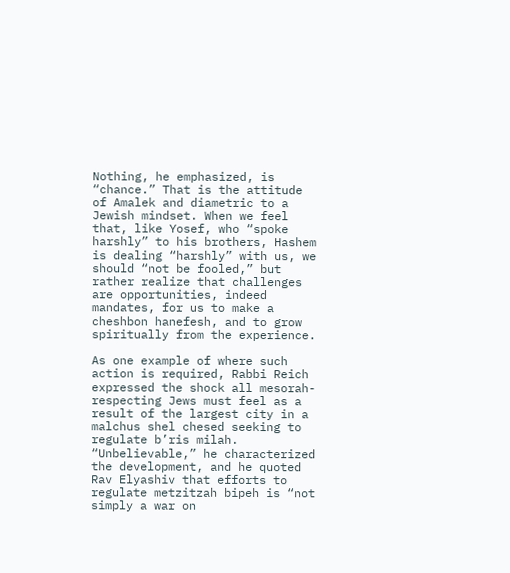Nothing, he emphasized, is “chance.” That is the attitude of Amalek and diametric to a Jewish mindset. When we feel that, like Yosef, who “spoke harshly” to his brothers, Hashem is dealing “harshly” with us, we should “not be fooled,” but rather realize that challenges are opportunities, indeed mandates, for us to make a cheshbon hanefesh, and to grow spiritually from the experience.

As one example of where such action is required, Rabbi Reich expressed the shock all mesorah-respecting Jews must feel as a result of the largest city in a malchus shel chesed seeking to regulate b’ris milah. “Unbelievable,” he characterized the development, and he quoted Rav Elyashiv that efforts to regulate metzitzah bipeh is “not simply a war on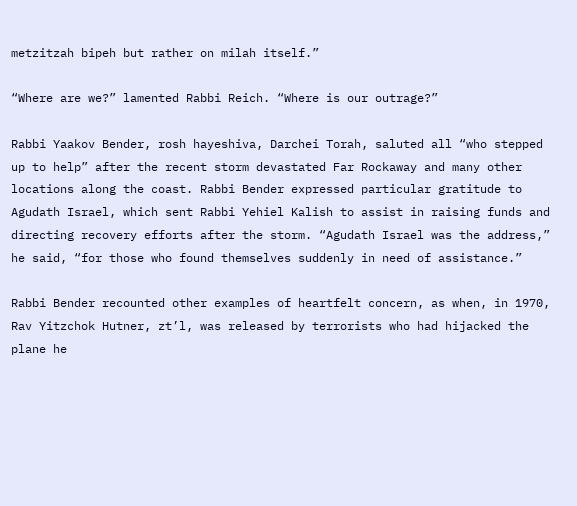metzitzah bipeh but rather on milah itself.”

“Where are we?” lamented Rabbi Reich. “Where is our outrage?”

Rabbi Yaakov Bender, rosh hayeshiva, Darchei Torah, saluted all “who stepped up to help” after the recent storm devastated Far Rockaway and many other locations along the coast. Rabbi Bender expressed particular gratitude to Agudath Israel, which sent Rabbi Yehiel Kalish to assist in raising funds and directing recovery efforts after the storm. “Agudath Israel was the address,” he said, “for those who found themselves suddenly in need of assistance.”

Rabbi Bender recounted other examples of heartfelt concern, as when, in 1970, Rav Yitzchok Hutner, zt’l, was released by terrorists who had hijacked the plane he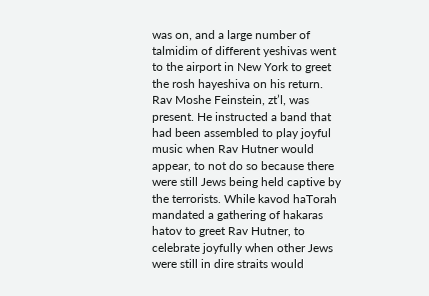was on, and a large number of talmidim of different yeshivas went to the airport in New York to greet the rosh hayeshiva on his return. Rav Moshe Feinstein, zt’l, was present. He instructed a band that had been assembled to play joyful music when Rav Hutner would appear, to not do so because there were still Jews being held captive by the terrorists. While kavod haTorah mandated a gathering of hakaras hatov to greet Rav Hutner, to celebrate joyfully when other Jews were still in dire straits would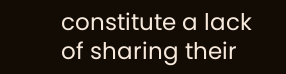constitute a lack of sharing their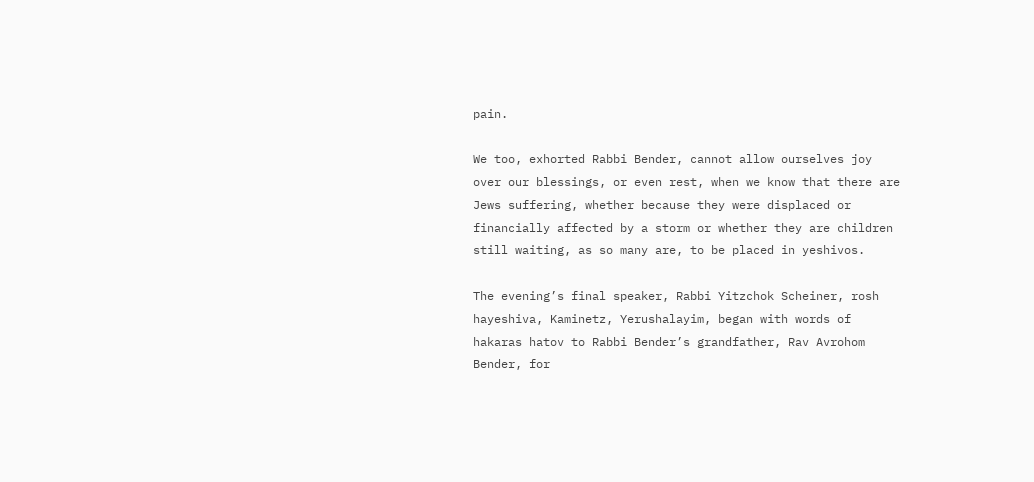pain.

We too, exhorted Rabbi Bender, cannot allow ourselves joy over our blessings, or even rest, when we know that there are Jews suffering, whether because they were displaced or financially affected by a storm or whether they are children still waiting, as so many are, to be placed in yeshivos.

The evening’s final speaker, Rabbi Yitzchok Scheiner, rosh hayeshiva, Kaminetz, Yerushalayim, began with words of hakaras hatov to Rabbi Bender’s grandfather, Rav Avrohom Bender, for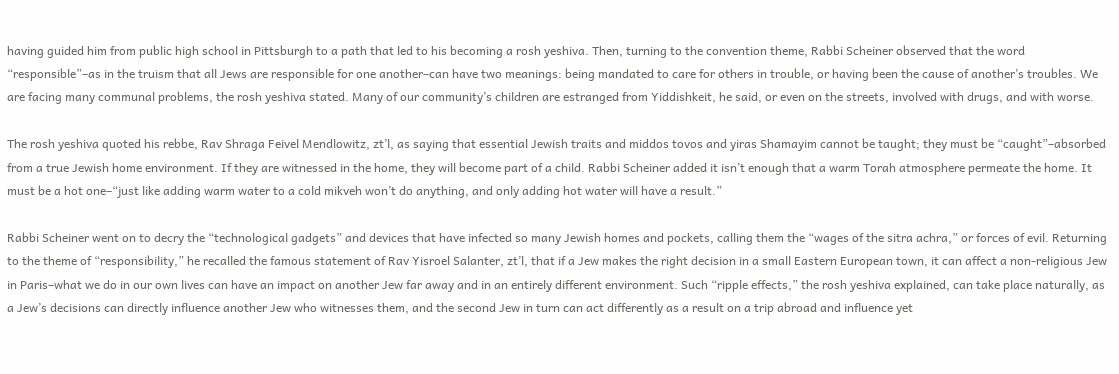having guided him from public high school in Pittsburgh to a path that led to his becoming a rosh yeshiva. Then, turning to the convention theme, Rabbi Scheiner observed that the word “responsible”–as in the truism that all Jews are responsible for one another–can have two meanings: being mandated to care for others in trouble, or having been the cause of another’s troubles. We are facing many communal problems, the rosh yeshiva stated. Many of our community’s children are estranged from Yiddishkeit, he said, or even on the streets, involved with drugs, and with worse.

The rosh yeshiva quoted his rebbe, Rav Shraga Feivel Mendlowitz, zt’l, as saying that essential Jewish traits and middos tovos and yiras Shamayim cannot be taught; they must be “caught”–absorbed from a true Jewish home environment. If they are witnessed in the home, they will become part of a child. Rabbi Scheiner added it isn’t enough that a warm Torah atmosphere permeate the home. It must be a hot one–“just like adding warm water to a cold mikveh won’t do anything, and only adding hot water will have a result.”

Rabbi Scheiner went on to decry the “technological gadgets” and devices that have infected so many Jewish homes and pockets, calling them the “wages of the sitra achra,” or forces of evil. Returning to the theme of “responsibility,” he recalled the famous statement of Rav Yisroel Salanter, zt’l, that if a Jew makes the right decision in a small Eastern European town, it can affect a non-religious Jew in Paris–what we do in our own lives can have an impact on another Jew far away and in an entirely different environment. Such “ripple effects,” the rosh yeshiva explained, can take place naturally, as a Jew’s decisions can directly influence another Jew who witnesses them, and the second Jew in turn can act differently as a result on a trip abroad and influence yet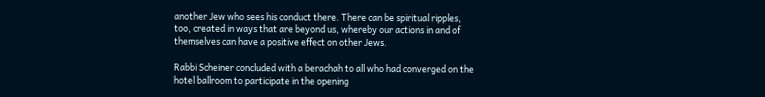another Jew who sees his conduct there. There can be spiritual ripples, too, created in ways that are beyond us, whereby our actions in and of themselves can have a positive effect on other Jews.

Rabbi Scheiner concluded with a berachah to all who had converged on the hotel ballroom to participate in the opening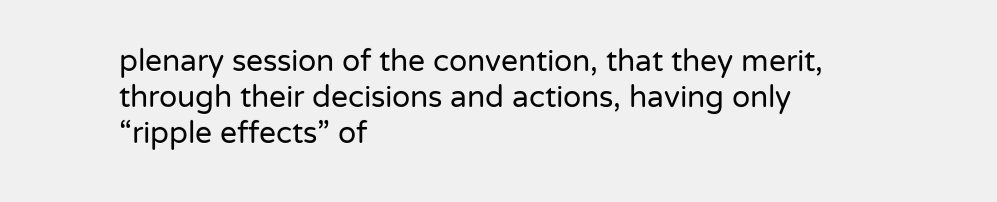plenary session of the convention, that they merit, through their decisions and actions, having only “ripple effects” of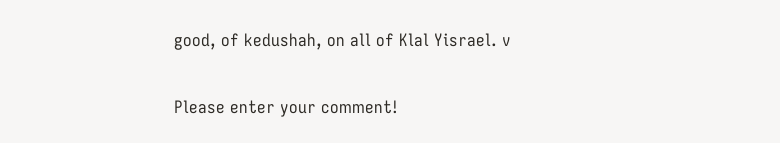good, of kedushah, on all of Klal Yisrael. v


Please enter your comment!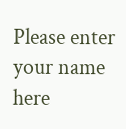Please enter your name here